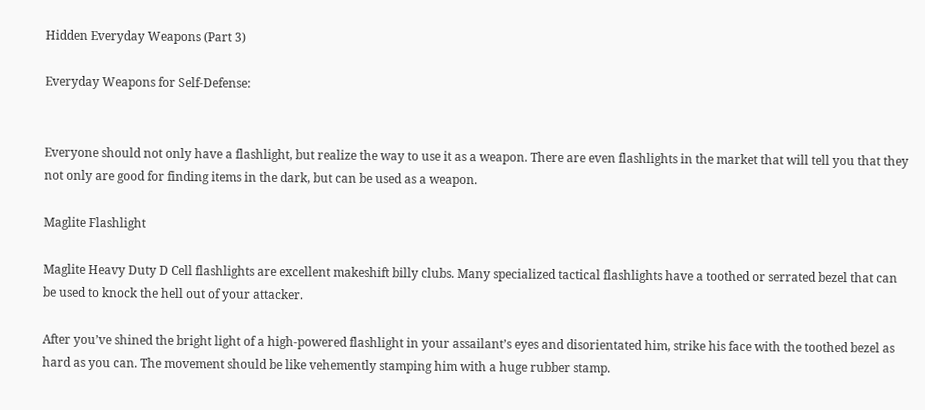Hidden Everyday Weapons (Part 3)

Everyday Weapons for Self-Defense:


Everyone should not only have a flashlight, but realize the way to use it as a weapon. There are even flashlights in the market that will tell you that they not only are good for finding items in the dark, but can be used as a weapon.

Maglite Flashlight

Maglite Heavy Duty D Cell flashlights are excellent makeshift billy clubs. Many specialized tactical flashlights have a toothed or serrated bezel that can be used to knock the hell out of your attacker.

After you’ve shined the bright light of a high-powered flashlight in your assailant’s eyes and disorientated him, strike his face with the toothed bezel as hard as you can. The movement should be like vehemently stamping him with a huge rubber stamp.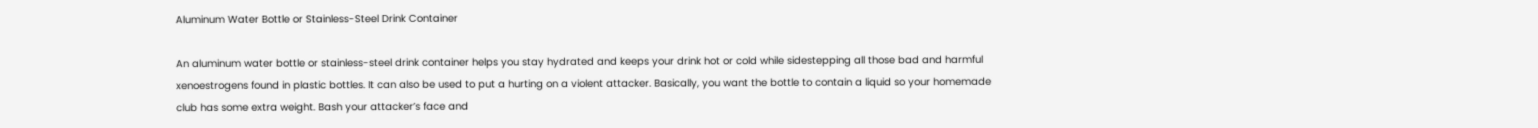Aluminum Water Bottle or Stainless-Steel Drink Container

An aluminum water bottle or stainless-steel drink container helps you stay hydrated and keeps your drink hot or cold while sidestepping all those bad and harmful xenoestrogens found in plastic bottles. It can also be used to put a hurting on a violent attacker. Basically, you want the bottle to contain a liquid so your homemade club has some extra weight. Bash your attacker’s face and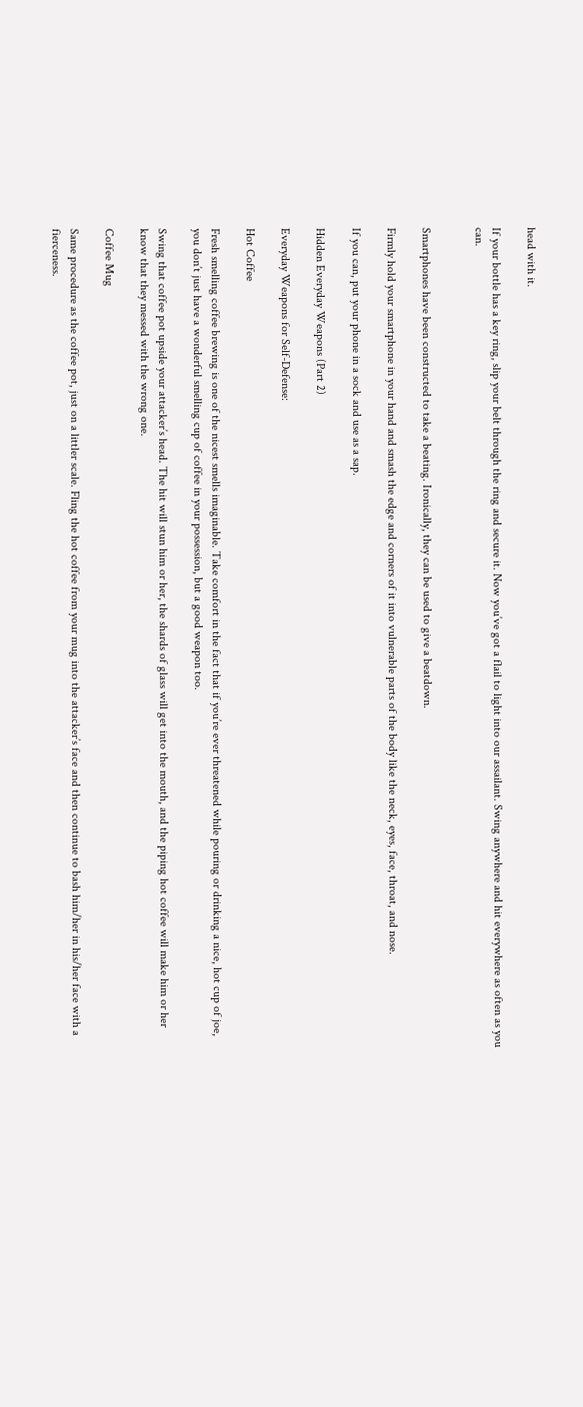head with it.

If your bottle has a key ring, slip your belt through the ring and secure it. Now you’ve got a flail to light into our assailant. Swing anywhere and hit everywhere as often as you can.


Smartphones have been constructed to take a beating. Ironically, they can be used to give a beatdown.

Firmly hold your smartphone in your hand and smash the edge and corners of it into vulnerable parts of the body like the neck, eyes, face, throat, and nose.

If you can, put your phone in a sock and use as a sap.

Hidden Everyday Weapons (Part 2)

Everyday Weapons for Self-Defense:

Hot Coffee

Fresh smelling coffee brewing is one of the nicest smells imaginable. Take comfort in the fact that if you’re ever threatened while pouring or drinking a nice, hot cup of joe, you don’t just have a wonderful smelling cup of coffee in your possession, but a good weapon too.

Swing that coffee pot upside your attacker’s head. The hit will stun him or her, the shards of glass will get into the mouth, and the piping hot coffee will make him or her know that they messed with the wrong one.

Coffee Mug

Same procedure as the coffee pot, just on a littler scale. Fling the hot coffee from your mug into the attacker’s face and then continue to bash him/her in his/her face with a fierceness.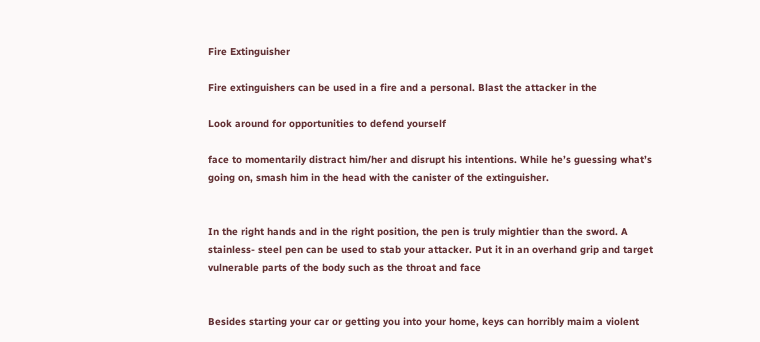Fire Extinguisher

Fire extinguishers can be used in a fire and a personal. Blast the attacker in the

Look around for opportunities to defend yourself

face to momentarily distract him/her and disrupt his intentions. While he’s guessing what’s going on, smash him in the head with the canister of the extinguisher.


In the right hands and in the right position, the pen is truly mightier than the sword. A stainless- steel pen can be used to stab your attacker. Put it in an overhand grip and target vulnerable parts of the body such as the throat and face


Besides starting your car or getting you into your home, keys can horribly maim a violent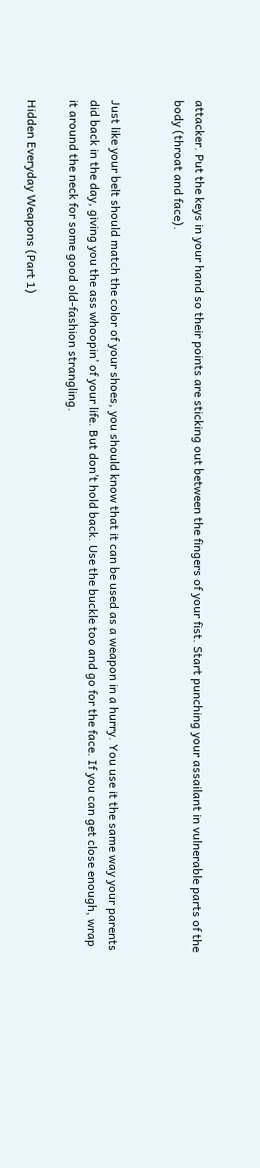attacker. Put the keys in your hand so their points are sticking out between the fingers of your fist. Start punching your assailant in vulnerable parts of the body (throat and face).


Just like your belt should match the color of your shoes, you should know that it can be used as a weapon in a hurry. You use it the same way your parents did back in the day, giving you the ass whoopin’ of your life. But don’t hold back. Use the buckle too and go for the face. If you can get close enough, wrap it around the neck for some good old-fashion strangling.

Hidden Everyday Weapons (Part 1)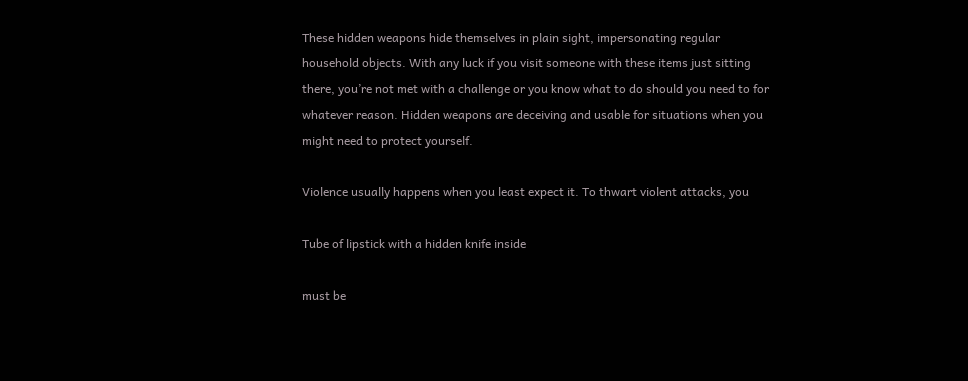These hidden weapons hide themselves in plain sight, impersonating regular household objects. With any luck if you visit someone with these items just sitting there, you’re not met with a challenge or you know what to do should you need to for whatever reason. Hidden weapons are deceiving and usable for situations when you might need to protect yourself.

Violence usually happens when you least expect it. To thwart violent attacks, you

Tube of lipstick with a hidden knife inside

must be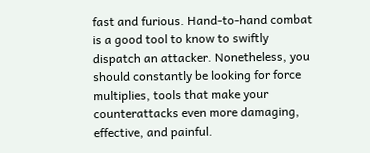fast and furious. Hand-to-hand combat is a good tool to know to swiftly dispatch an attacker. Nonetheless, you should constantly be looking for force multiplies, tools that make your counterattacks even more damaging, effective, and painful.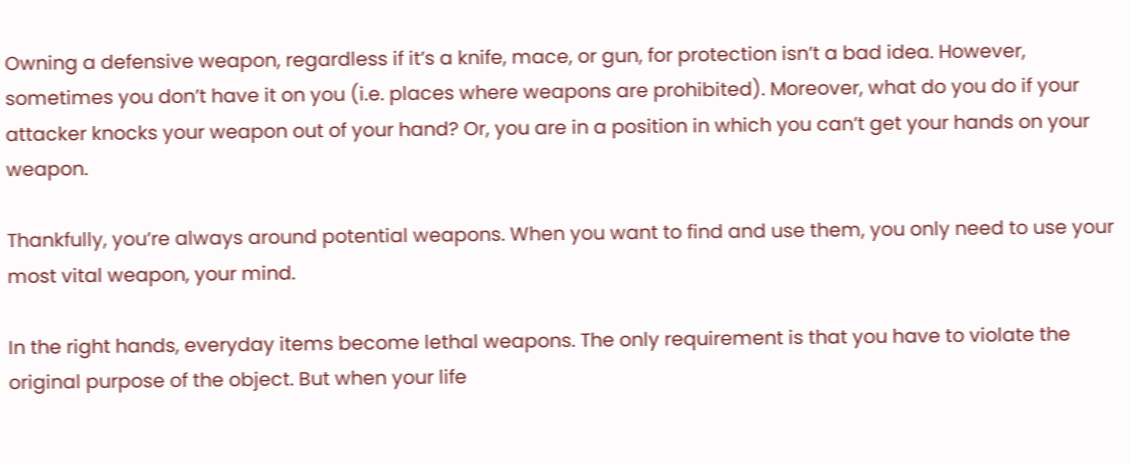Owning a defensive weapon, regardless if it’s a knife, mace, or gun, for protection isn’t a bad idea. However, sometimes you don’t have it on you (i.e. places where weapons are prohibited). Moreover, what do you do if your attacker knocks your weapon out of your hand? Or, you are in a position in which you can’t get your hands on your weapon.

Thankfully, you’re always around potential weapons. When you want to find and use them, you only need to use your most vital weapon, your mind.

In the right hands, everyday items become lethal weapons. The only requirement is that you have to violate the original purpose of the object. But when your life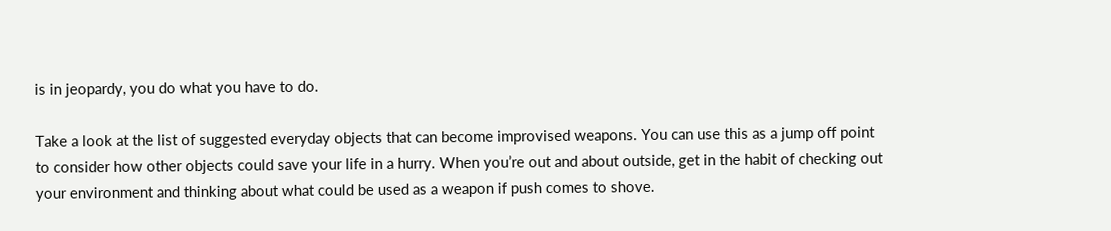is in jeopardy, you do what you have to do.

Take a look at the list of suggested everyday objects that can become improvised weapons. You can use this as a jump off point to consider how other objects could save your life in a hurry. When you’re out and about outside, get in the habit of checking out your environment and thinking about what could be used as a weapon if push comes to shove.